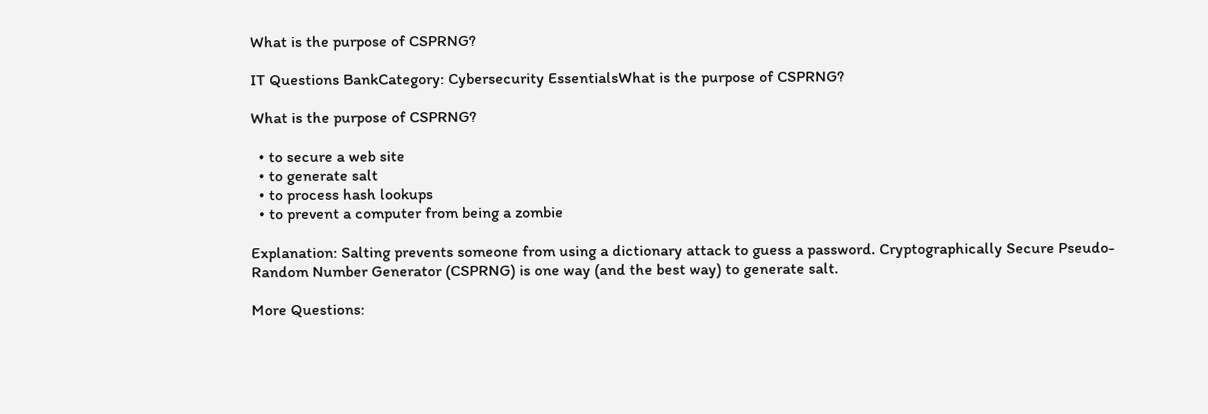What is the purpose of CSPRNG?

IT Questions BankCategory: Cybersecurity EssentialsWhat is the purpose of CSPRNG?

What is the purpose of CSPRNG?

  • to secure a web site
  • to generate salt
  • to process hash lookups
  • to prevent a computer from being a zombie

Explanation: Salting prevents someone from using a dictionary attack to guess a password. Cryptographically Secure Pseudo-Random Number Generator (CSPRNG) is one way (and the best way) to generate salt.

More Questions: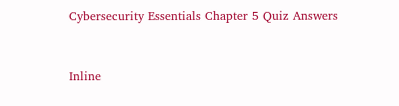Cybersecurity Essentials Chapter 5 Quiz Answers


Inline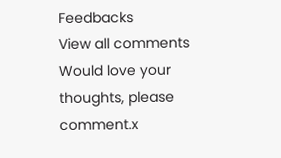Feedbacks
View all comments
Would love your thoughts, please comment.x